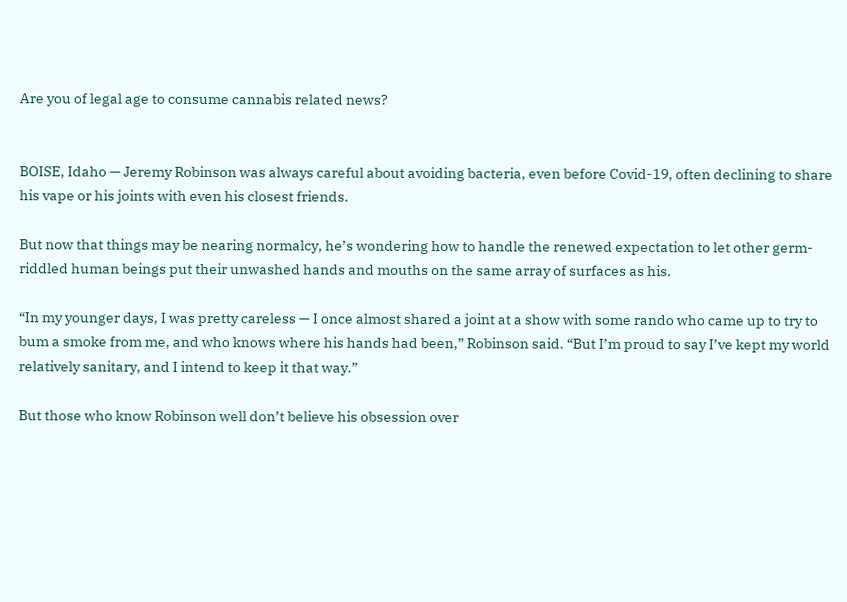Are you of legal age to consume cannabis related news?


BOISE, Idaho — Jeremy Robinson was always careful about avoiding bacteria, even before Covid-19, often declining to share his vape or his joints with even his closest friends.

But now that things may be nearing normalcy, he’s wondering how to handle the renewed expectation to let other germ-riddled human beings put their unwashed hands and mouths on the same array of surfaces as his.

“In my younger days, I was pretty careless — I once almost shared a joint at a show with some rando who came up to try to bum a smoke from me, and who knows where his hands had been,” Robinson said. “But I’m proud to say I’ve kept my world relatively sanitary, and I intend to keep it that way.”

But those who know Robinson well don’t believe his obsession over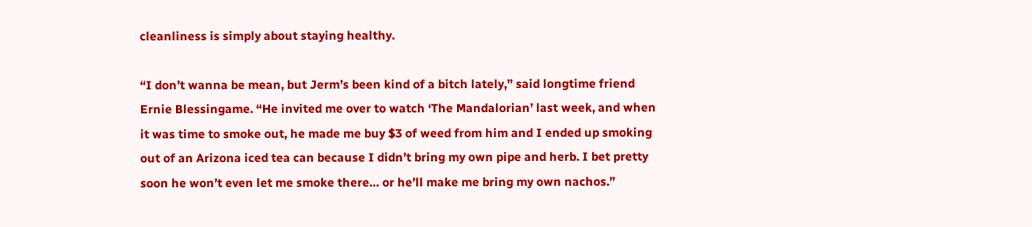cleanliness is simply about staying healthy.

“I don’t wanna be mean, but Jerm’s been kind of a bitch lately,” said longtime friend Ernie Blessingame. “He invited me over to watch ‘The Mandalorian’ last week, and when it was time to smoke out, he made me buy $3 of weed from him and I ended up smoking out of an Arizona iced tea can because I didn’t bring my own pipe and herb. I bet pretty soon he won’t even let me smoke there… or he’ll make me bring my own nachos.”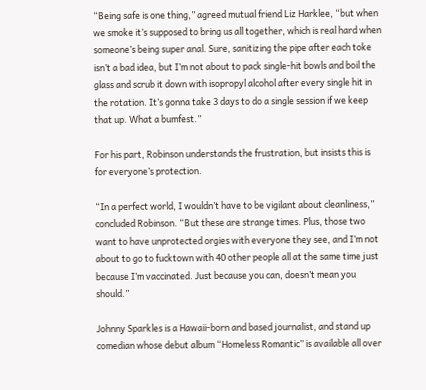“Being safe is one thing,” agreed mutual friend Liz Harklee, “but when we smoke it’s supposed to bring us all together, which is real hard when someone’s being super anal. Sure, sanitizing the pipe after each toke isn’t a bad idea, but I’m not about to pack single-hit bowls and boil the glass and scrub it down with isopropyl alcohol after every single hit in the rotation. It’s gonna take 3 days to do a single session if we keep that up. What a bumfest.”

For his part, Robinson understands the frustration, but insists this is for everyone’s protection.

“In a perfect world, I wouldn’t have to be vigilant about cleanliness,” concluded Robinson. “But these are strange times. Plus, those two want to have unprotected orgies with everyone they see, and I’m not about to go to fucktown with 40 other people all at the same time just because I’m vaccinated. Just because you can, doesn’t mean you should.”

Johnny Sparkles is a Hawaii-born and based journalist, and stand up comedian whose debut album “Homeless Romantic” is available all over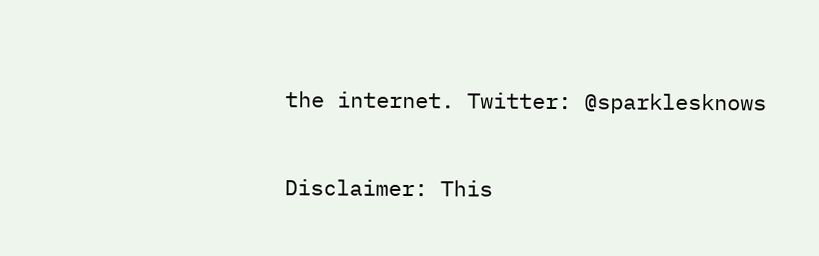the internet. Twitter: @sparklesknows

Disclaimer: This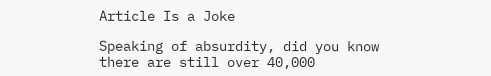Article Is a Joke

Speaking of absurdity, did you know there are still over 40,000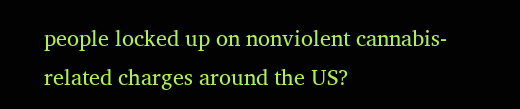people locked up on nonviolent cannabis-related charges around the US?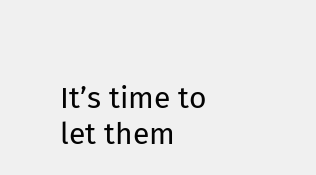It’s time to let them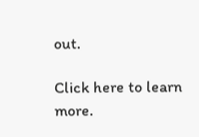out.

Click here to learn more.